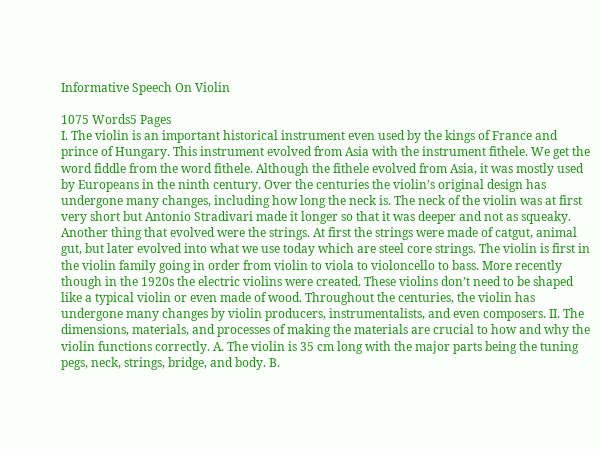Informative Speech On Violin

1075 Words5 Pages
I. The violin is an important historical instrument even used by the kings of France and prince of Hungary. This instrument evolved from Asia with the instrument fithele. We get the word fiddle from the word fithele. Although the fithele evolved from Asia, it was mostly used by Europeans in the ninth century. Over the centuries the violin’s original design has undergone many changes, including how long the neck is. The neck of the violin was at first very short but Antonio Stradivari made it longer so that it was deeper and not as squeaky. Another thing that evolved were the strings. At first the strings were made of catgut, animal gut, but later evolved into what we use today which are steel core strings. The violin is first in the violin family going in order from violin to viola to violoncello to bass. More recently though in the 1920s the electric violins were created. These violins don’t need to be shaped like a typical violin or even made of wood. Throughout the centuries, the violin has undergone many changes by violin producers, instrumentalists, and even composers. II. The dimensions, materials, and processes of making the materials are crucial to how and why the violin functions correctly. A. The violin is 35 cm long with the major parts being the tuning pegs, neck, strings, bridge, and body. B.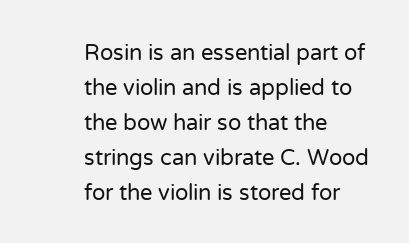Rosin is an essential part of the violin and is applied to the bow hair so that the strings can vibrate C. Wood for the violin is stored for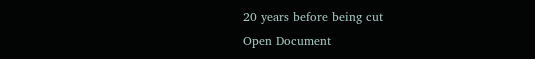20 years before being cut
Open Document